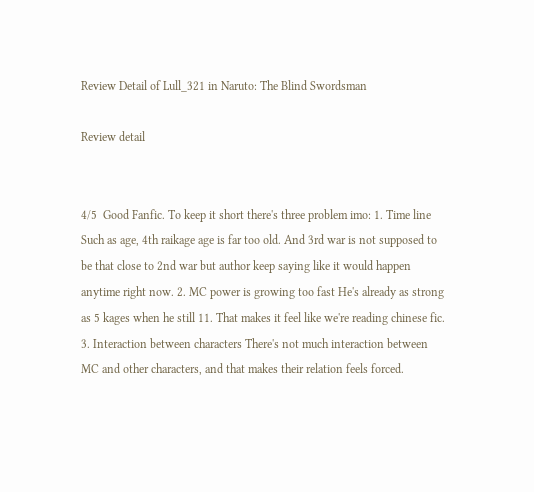Review Detail of Lull_321 in Naruto: The Blind Swordsman

Review detail


4/5  Good Fanfic. To keep it short there's three problem imo: 1. Time line Such as age, 4th raikage age is far too old. And 3rd war is not supposed to be that close to 2nd war but author keep saying like it would happen anytime right now. 2. MC power is growing too fast He's already as strong as 5 kages when he still 11. That makes it feel like we're reading chinese fic. 3. Interaction between characters There's not much interaction between MC and other characters, and that makes their relation feels forced.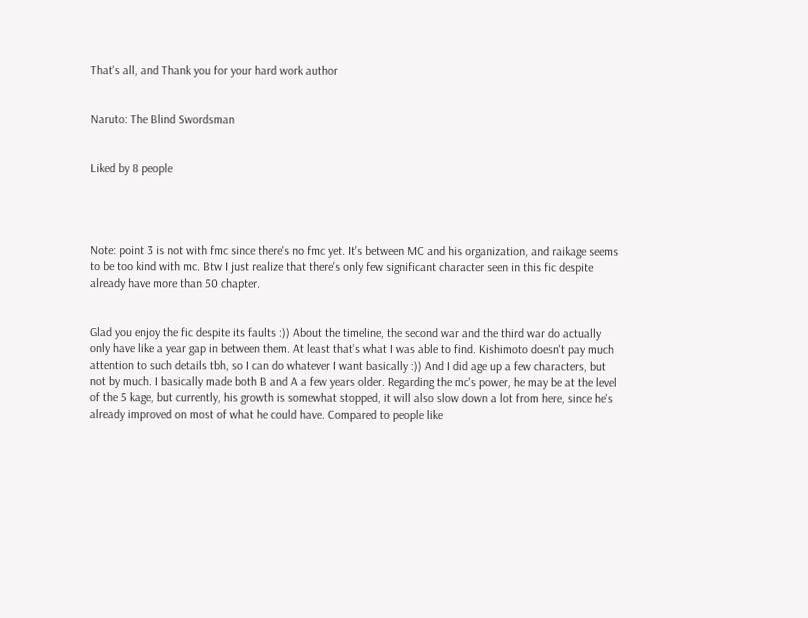That's all, and Thank you for your hard work author


Naruto: The Blind Swordsman


Liked by 8 people




Note: point 3 is not with fmc since there's no fmc yet. It's between MC and his organization, and raikage seems to be too kind with mc. Btw I just realize that there's only few significant character seen in this fic despite already have more than 50 chapter.


Glad you enjoy the fic despite its faults :)) About the timeline, the second war and the third war do actually only have like a year gap in between them. At least that's what I was able to find. Kishimoto doesn't pay much attention to such details tbh, so I can do whatever I want basically :)) And I did age up a few characters, but not by much. I basically made both B and A a few years older. Regarding the mc's power, he may be at the level of the 5 kage, but currently, his growth is somewhat stopped, it will also slow down a lot from here, since he's already improved on most of what he could have. Compared to people like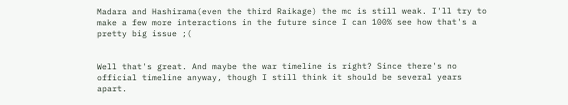Madara and Hashirama(even the third Raikage) the mc is still weak. I'll try to make a few more interactions in the future since I can 100% see how that's a pretty big issue ;(


Well that's great. And maybe the war timeline is right? Since there's no official timeline anyway, though I still think it should be several years apart.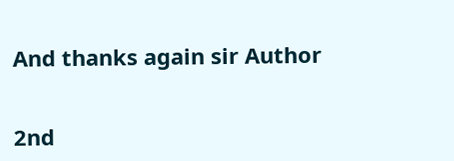And thanks again sir Author


2nd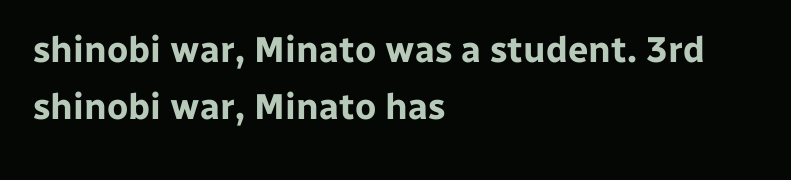shinobi war, Minato was a student. 3rd shinobi war, Minato has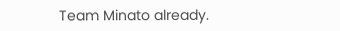Team Minato already.